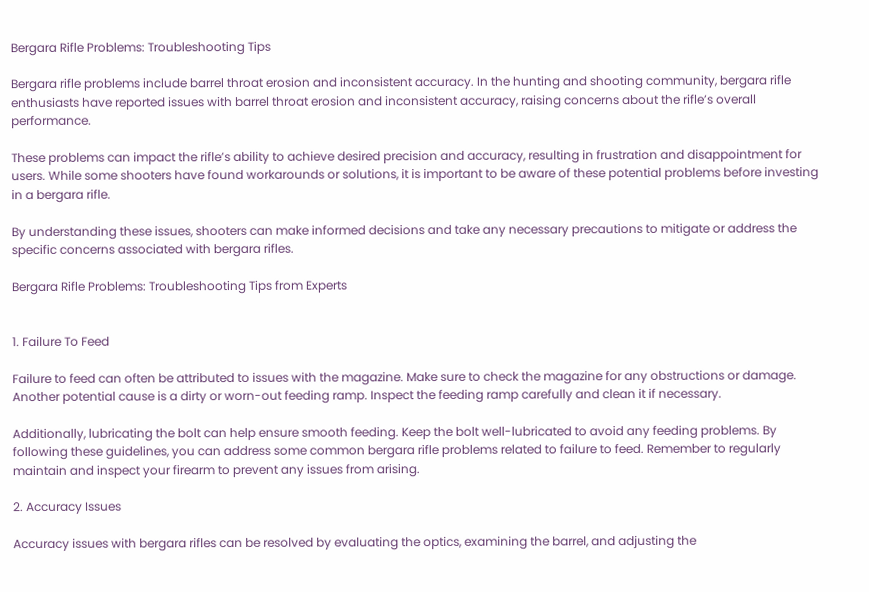Bergara Rifle Problems: Troubleshooting Tips

Bergara rifle problems include barrel throat erosion and inconsistent accuracy. In the hunting and shooting community, bergara rifle enthusiasts have reported issues with barrel throat erosion and inconsistent accuracy, raising concerns about the rifle’s overall performance.

These problems can impact the rifle’s ability to achieve desired precision and accuracy, resulting in frustration and disappointment for users. While some shooters have found workarounds or solutions, it is important to be aware of these potential problems before investing in a bergara rifle.

By understanding these issues, shooters can make informed decisions and take any necessary precautions to mitigate or address the specific concerns associated with bergara rifles.

Bergara Rifle Problems: Troubleshooting Tips from Experts


1. Failure To Feed

Failure to feed can often be attributed to issues with the magazine. Make sure to check the magazine for any obstructions or damage. Another potential cause is a dirty or worn-out feeding ramp. Inspect the feeding ramp carefully and clean it if necessary.

Additionally, lubricating the bolt can help ensure smooth feeding. Keep the bolt well-lubricated to avoid any feeding problems. By following these guidelines, you can address some common bergara rifle problems related to failure to feed. Remember to regularly maintain and inspect your firearm to prevent any issues from arising.

2. Accuracy Issues

Accuracy issues with bergara rifles can be resolved by evaluating the optics, examining the barrel, and adjusting the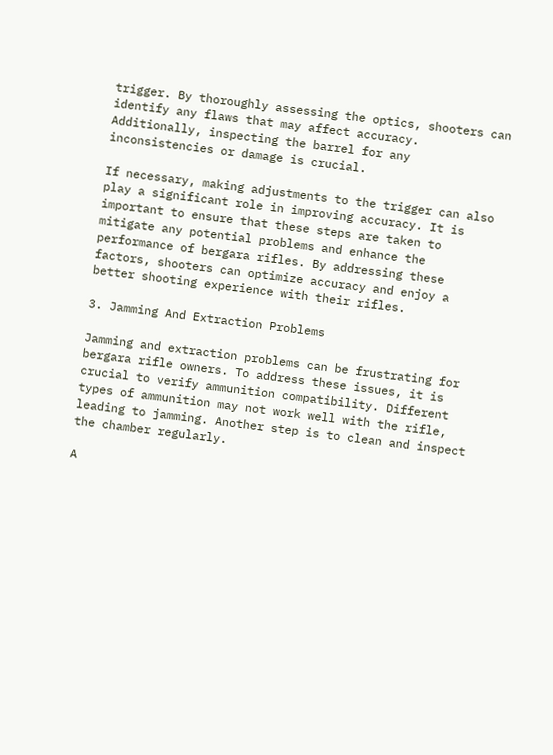trigger. By thoroughly assessing the optics, shooters can identify any flaws that may affect accuracy. Additionally, inspecting the barrel for any inconsistencies or damage is crucial.

If necessary, making adjustments to the trigger can also play a significant role in improving accuracy. It is important to ensure that these steps are taken to mitigate any potential problems and enhance the performance of bergara rifles. By addressing these factors, shooters can optimize accuracy and enjoy a better shooting experience with their rifles.

3. Jamming And Extraction Problems

Jamming and extraction problems can be frustrating for bergara rifle owners. To address these issues, it is crucial to verify ammunition compatibility. Different types of ammunition may not work well with the rifle, leading to jamming. Another step is to clean and inspect the chamber regularly.

A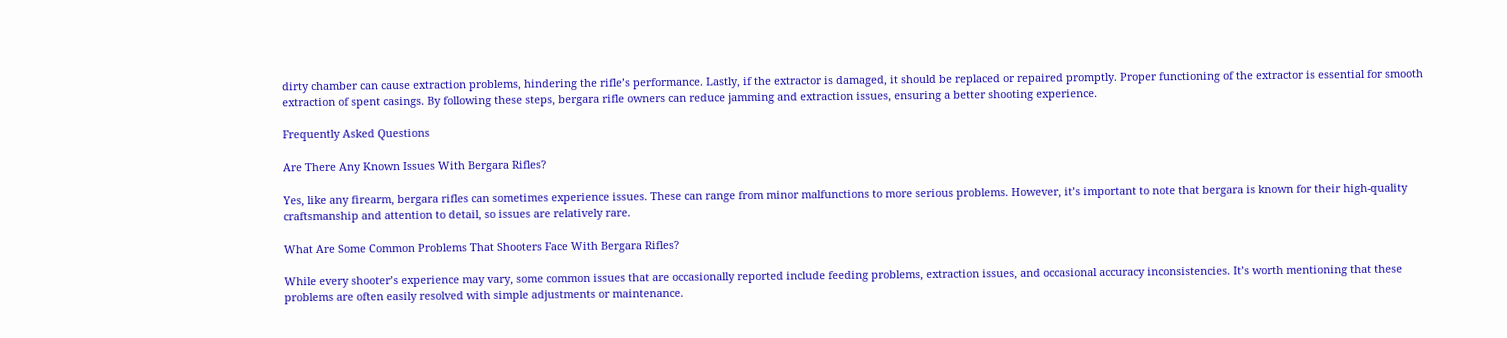dirty chamber can cause extraction problems, hindering the rifle’s performance. Lastly, if the extractor is damaged, it should be replaced or repaired promptly. Proper functioning of the extractor is essential for smooth extraction of spent casings. By following these steps, bergara rifle owners can reduce jamming and extraction issues, ensuring a better shooting experience.

Frequently Asked Questions

Are There Any Known Issues With Bergara Rifles?

Yes, like any firearm, bergara rifles can sometimes experience issues. These can range from minor malfunctions to more serious problems. However, it’s important to note that bergara is known for their high-quality craftsmanship and attention to detail, so issues are relatively rare.

What Are Some Common Problems That Shooters Face With Bergara Rifles?

While every shooter’s experience may vary, some common issues that are occasionally reported include feeding problems, extraction issues, and occasional accuracy inconsistencies. It’s worth mentioning that these problems are often easily resolved with simple adjustments or maintenance.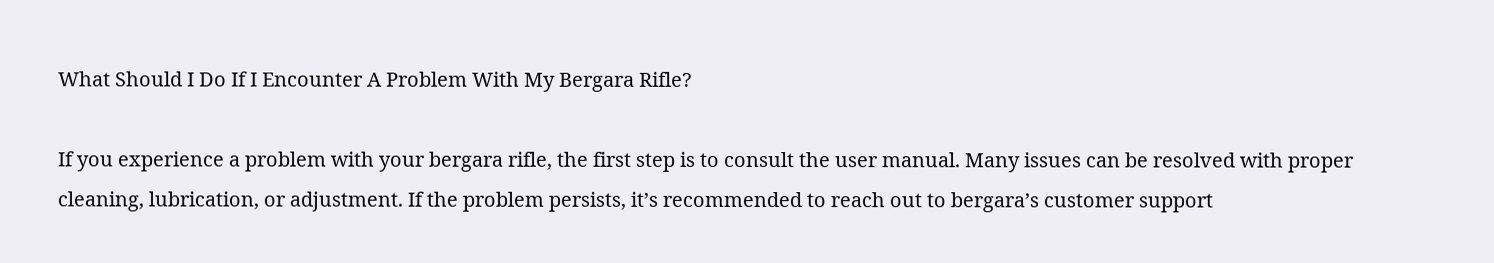What Should I Do If I Encounter A Problem With My Bergara Rifle?

If you experience a problem with your bergara rifle, the first step is to consult the user manual. Many issues can be resolved with proper cleaning, lubrication, or adjustment. If the problem persists, it’s recommended to reach out to bergara’s customer support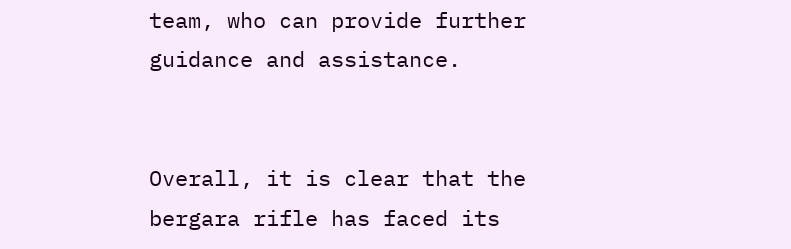team, who can provide further guidance and assistance.


Overall, it is clear that the bergara rifle has faced its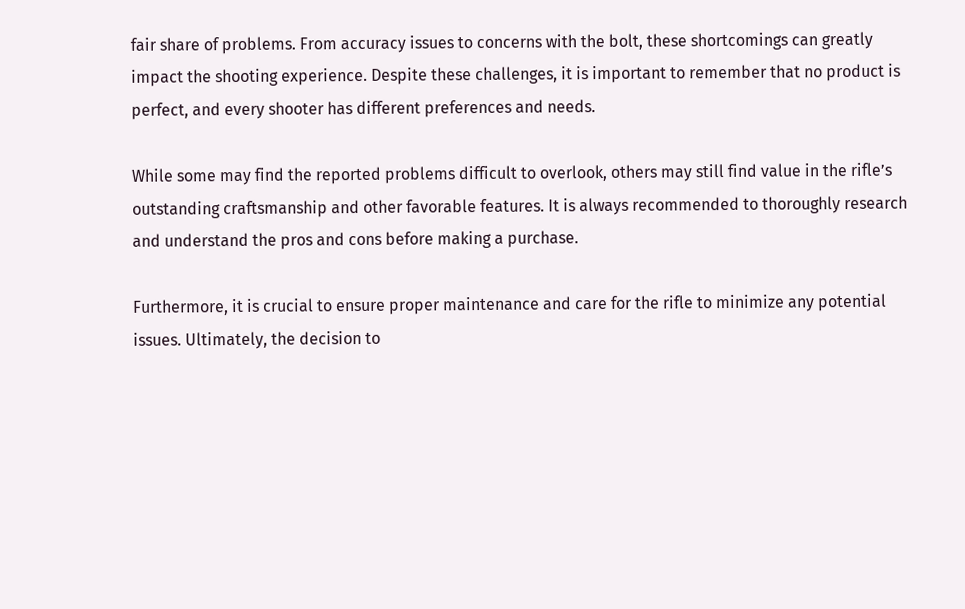fair share of problems. From accuracy issues to concerns with the bolt, these shortcomings can greatly impact the shooting experience. Despite these challenges, it is important to remember that no product is perfect, and every shooter has different preferences and needs.

While some may find the reported problems difficult to overlook, others may still find value in the rifle’s outstanding craftsmanship and other favorable features. It is always recommended to thoroughly research and understand the pros and cons before making a purchase.

Furthermore, it is crucial to ensure proper maintenance and care for the rifle to minimize any potential issues. Ultimately, the decision to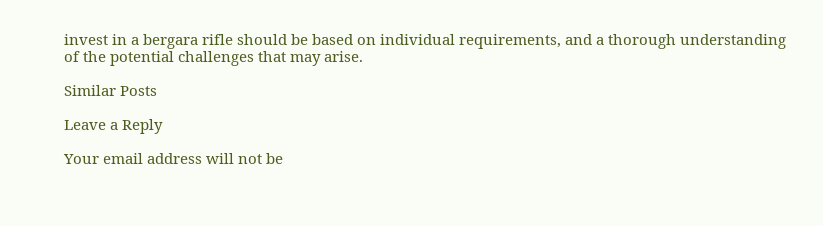invest in a bergara rifle should be based on individual requirements, and a thorough understanding of the potential challenges that may arise.

Similar Posts

Leave a Reply

Your email address will not be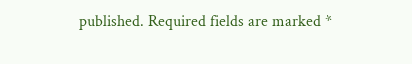published. Required fields are marked *